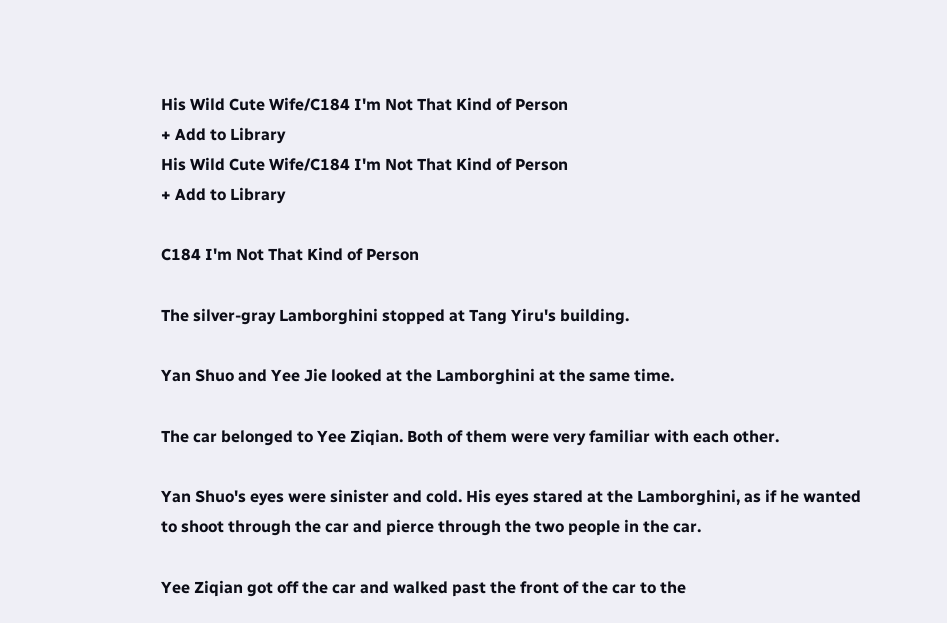His Wild Cute Wife/C184 I'm Not That Kind of Person
+ Add to Library
His Wild Cute Wife/C184 I'm Not That Kind of Person
+ Add to Library

C184 I'm Not That Kind of Person

The silver-gray Lamborghini stopped at Tang Yiru's building.

Yan Shuo and Yee Jie looked at the Lamborghini at the same time.

The car belonged to Yee Ziqian. Both of them were very familiar with each other.

Yan Shuo's eyes were sinister and cold. His eyes stared at the Lamborghini, as if he wanted to shoot through the car and pierce through the two people in the car.

Yee Ziqian got off the car and walked past the front of the car to the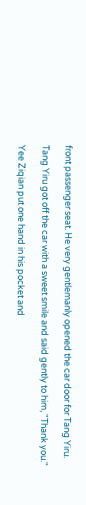front passenger seat. He very gentlemanly opened the car door for Tang Yiru.

Tang Yiru got off the car with a sweet smile and said gently to him, "Thank you."

Yee Ziqian put one hand in his pocket and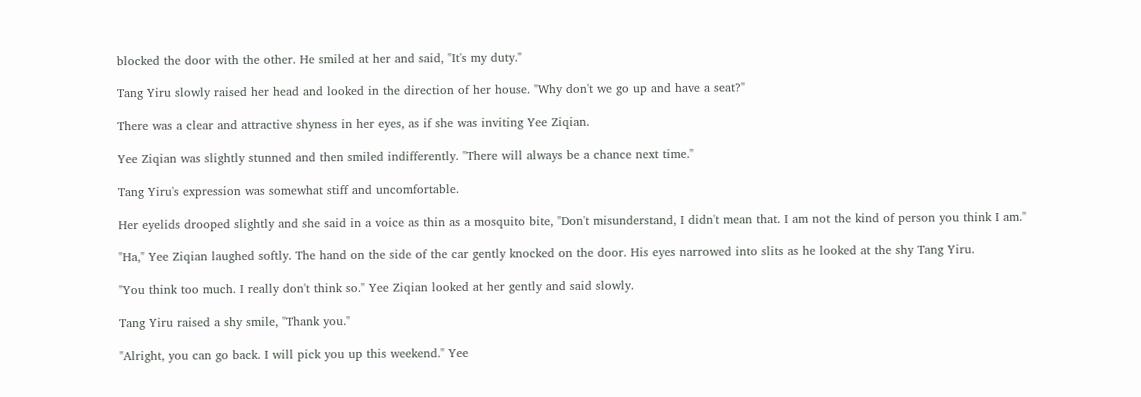blocked the door with the other. He smiled at her and said, "It's my duty."

Tang Yiru slowly raised her head and looked in the direction of her house. "Why don't we go up and have a seat?"

There was a clear and attractive shyness in her eyes, as if she was inviting Yee Ziqian.

Yee Ziqian was slightly stunned and then smiled indifferently. "There will always be a chance next time."

Tang Yiru's expression was somewhat stiff and uncomfortable.

Her eyelids drooped slightly and she said in a voice as thin as a mosquito bite, "Don't misunderstand, I didn't mean that. I am not the kind of person you think I am."

"Ha," Yee Ziqian laughed softly. The hand on the side of the car gently knocked on the door. His eyes narrowed into slits as he looked at the shy Tang Yiru.

"You think too much. I really don't think so." Yee Ziqian looked at her gently and said slowly.

Tang Yiru raised a shy smile, "Thank you."

"Alright, you can go back. I will pick you up this weekend." Yee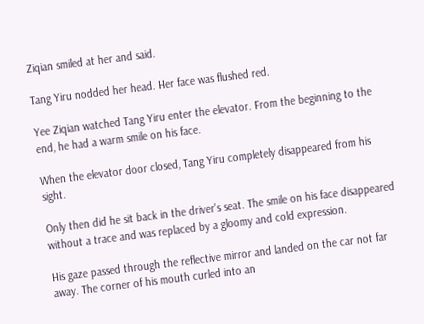Ziqian smiled at her and said.

Tang Yiru nodded her head. Her face was flushed red.

Yee Ziqian watched Tang Yiru enter the elevator. From the beginning to the end, he had a warm smile on his face.

When the elevator door closed, Tang Yiru completely disappeared from his sight.

Only then did he sit back in the driver's seat. The smile on his face disappeared without a trace and was replaced by a gloomy and cold expression.

His gaze passed through the reflective mirror and landed on the car not far away. The corner of his mouth curled into an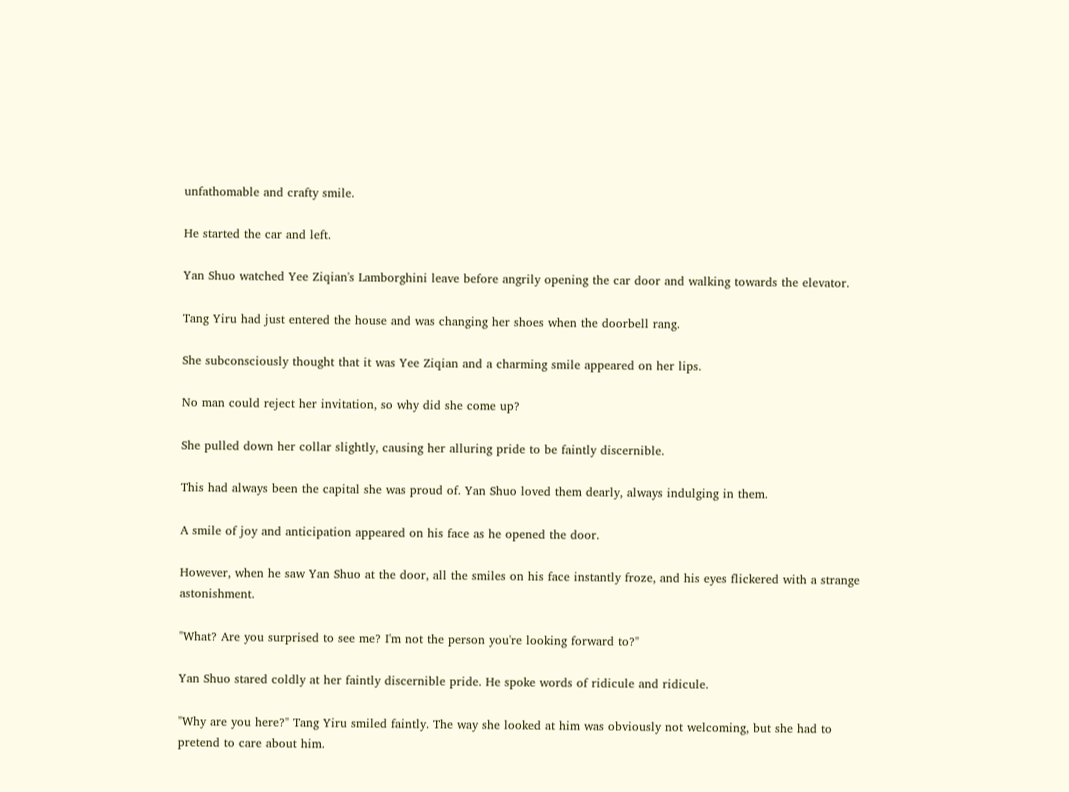unfathomable and crafty smile.

He started the car and left.

Yan Shuo watched Yee Ziqian's Lamborghini leave before angrily opening the car door and walking towards the elevator.

Tang Yiru had just entered the house and was changing her shoes when the doorbell rang.

She subconsciously thought that it was Yee Ziqian and a charming smile appeared on her lips.

No man could reject her invitation, so why did she come up?

She pulled down her collar slightly, causing her alluring pride to be faintly discernible.

This had always been the capital she was proud of. Yan Shuo loved them dearly, always indulging in them.

A smile of joy and anticipation appeared on his face as he opened the door.

However, when he saw Yan Shuo at the door, all the smiles on his face instantly froze, and his eyes flickered with a strange astonishment.

"What? Are you surprised to see me? I'm not the person you're looking forward to?"

Yan Shuo stared coldly at her faintly discernible pride. He spoke words of ridicule and ridicule.

"Why are you here?" Tang Yiru smiled faintly. The way she looked at him was obviously not welcoming, but she had to pretend to care about him.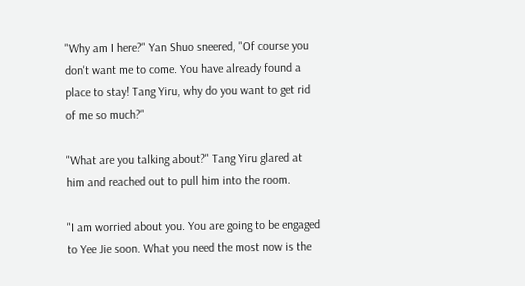"Why am I here?" Yan Shuo sneered, "Of course you don't want me to come. You have already found a place to stay! Tang Yiru, why do you want to get rid of me so much?"

"What are you talking about?" Tang Yiru glared at him and reached out to pull him into the room.

"I am worried about you. You are going to be engaged to Yee Jie soon. What you need the most now is the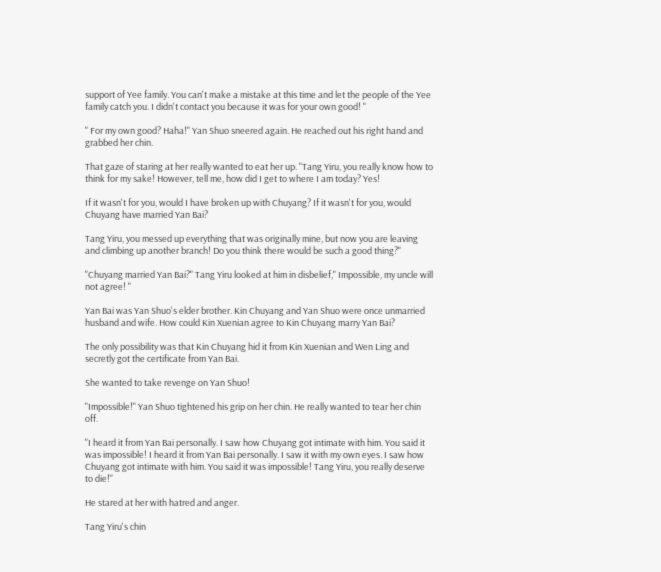support of Yee family. You can't make a mistake at this time and let the people of the Yee family catch you. I didn't contact you because it was for your own good! "

" For my own good? Haha!" Yan Shuo sneered again. He reached out his right hand and grabbed her chin.

That gaze of staring at her really wanted to eat her up. "Tang Yiru, you really know how to think for my sake! However, tell me, how did I get to where I am today? Yes!

If it wasn't for you, would I have broken up with Chuyang? If it wasn't for you, would Chuyang have married Yan Bai?

Tang Yiru, you messed up everything that was originally mine, but now you are leaving and climbing up another branch! Do you think there would be such a good thing?"

"Chuyang married Yan Bai?" Tang Yiru looked at him in disbelief," Impossible, my uncle will not agree! "

Yan Bai was Yan Shuo's elder brother. Kin Chuyang and Yan Shuo were once unmarried husband and wife. How could Kin Xuenian agree to Kin Chuyang marry Yan Bai?

The only possibility was that Kin Chuyang hid it from Kin Xuenian and Wen Ling and secretly got the certificate from Yan Bai.

She wanted to take revenge on Yan Shuo!

"Impossible!" Yan Shuo tightened his grip on her chin. He really wanted to tear her chin off.

"I heard it from Yan Bai personally. I saw how Chuyang got intimate with him. You said it was impossible! I heard it from Yan Bai personally. I saw it with my own eyes. I saw how Chuyang got intimate with him. You said it was impossible! Tang Yiru, you really deserve to die!"

He stared at her with hatred and anger.

Tang Yiru's chin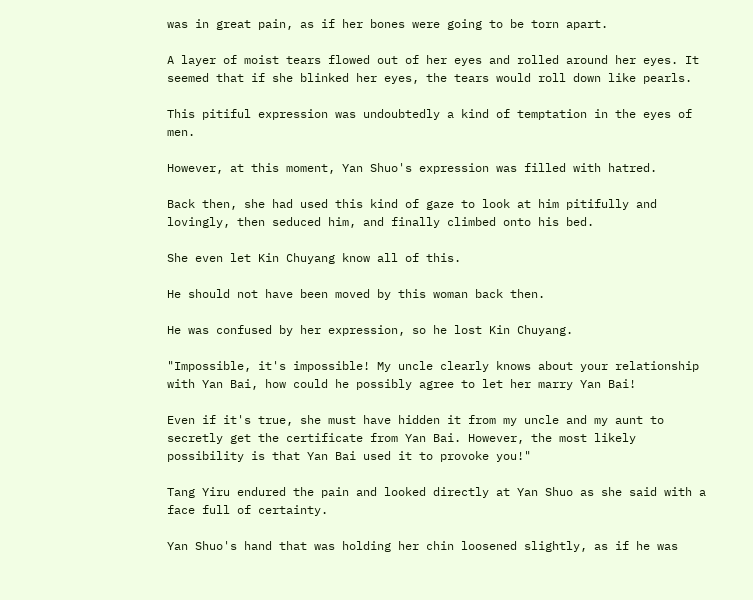was in great pain, as if her bones were going to be torn apart.

A layer of moist tears flowed out of her eyes and rolled around her eyes. It seemed that if she blinked her eyes, the tears would roll down like pearls.

This pitiful expression was undoubtedly a kind of temptation in the eyes of men.

However, at this moment, Yan Shuo's expression was filled with hatred.

Back then, she had used this kind of gaze to look at him pitifully and lovingly, then seduced him, and finally climbed onto his bed.

She even let Kin Chuyang know all of this.

He should not have been moved by this woman back then.

He was confused by her expression, so he lost Kin Chuyang.

"Impossible, it's impossible! My uncle clearly knows about your relationship with Yan Bai, how could he possibly agree to let her marry Yan Bai!

Even if it's true, she must have hidden it from my uncle and my aunt to secretly get the certificate from Yan Bai. However, the most likely possibility is that Yan Bai used it to provoke you!"

Tang Yiru endured the pain and looked directly at Yan Shuo as she said with a face full of certainty.

Yan Shuo's hand that was holding her chin loosened slightly, as if he was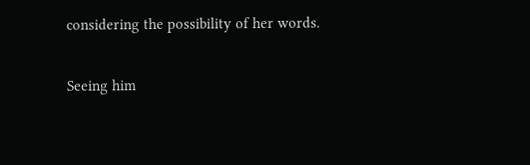considering the possibility of her words.

Seeing him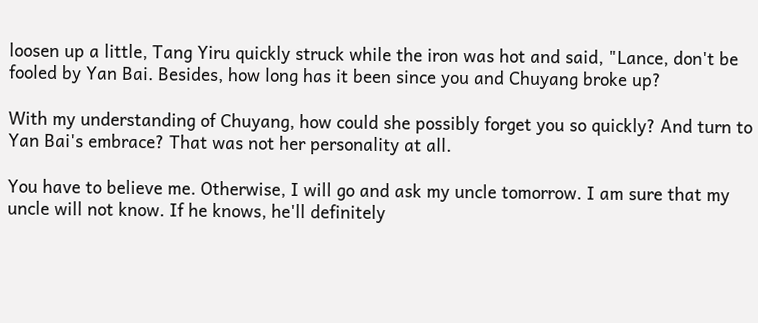loosen up a little, Tang Yiru quickly struck while the iron was hot and said, "Lance, don't be fooled by Yan Bai. Besides, how long has it been since you and Chuyang broke up?

With my understanding of Chuyang, how could she possibly forget you so quickly? And turn to Yan Bai's embrace? That was not her personality at all.

You have to believe me. Otherwise, I will go and ask my uncle tomorrow. I am sure that my uncle will not know. If he knows, he'll definitely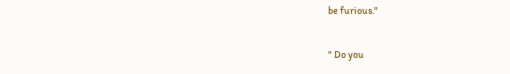be furious."

" Do you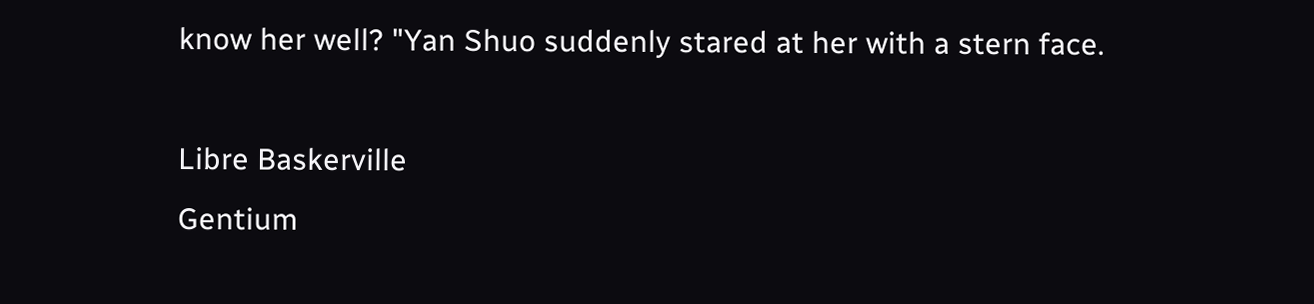know her well? "Yan Shuo suddenly stared at her with a stern face.

Libre Baskerville
Gentium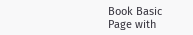Book Basic
Page with